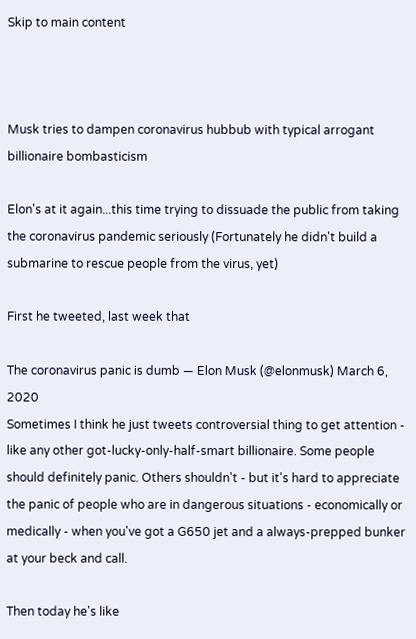Skip to main content



Musk tries to dampen coronavirus hubbub with typical arrogant billionaire bombasticism

Elon's at it again...this time trying to dissuade the public from taking the coronavirus pandemic seriously (Fortunately he didn't build a submarine to rescue people from the virus, yet)

First he tweeted, last week that

The coronavirus panic is dumb — Elon Musk (@elonmusk) March 6, 2020
Sometimes I think he just tweets controversial thing to get attention - like any other got-lucky-only-half-smart billionaire. Some people should definitely panic. Others shouldn't - but it's hard to appreciate the panic of people who are in dangerous situations - economically or medically - when you've got a G650 jet and a always-prepped bunker at your beck and call.

Then today he's like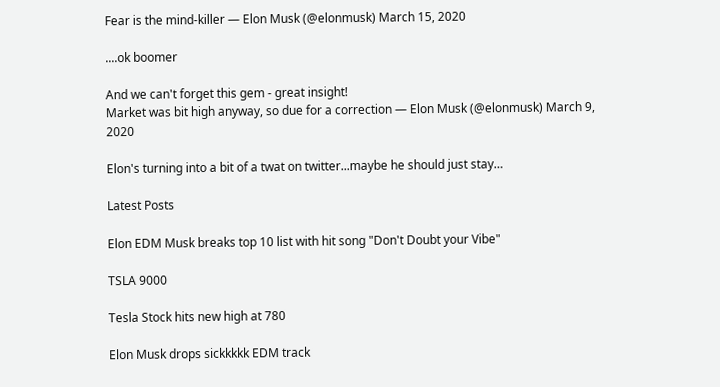Fear is the mind-killer — Elon Musk (@elonmusk) March 15, 2020

....ok boomer

And we can't forget this gem - great insight!
Market was bit high anyway, so due for a correction — Elon Musk (@elonmusk) March 9, 2020

Elon's turning into a bit of a twat on twitter...maybe he should just stay…

Latest Posts

Elon EDM Musk breaks top 10 list with hit song "Don't Doubt your Vibe"

TSLA 9000

Tesla Stock hits new high at 780

Elon Musk drops sickkkkk EDM track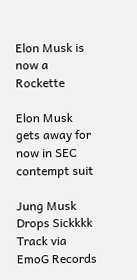Elon Musk is now a Rockette

Elon Musk gets away for now in SEC contempt suit

Jung Musk Drops Sickkkk Track via EmoG Records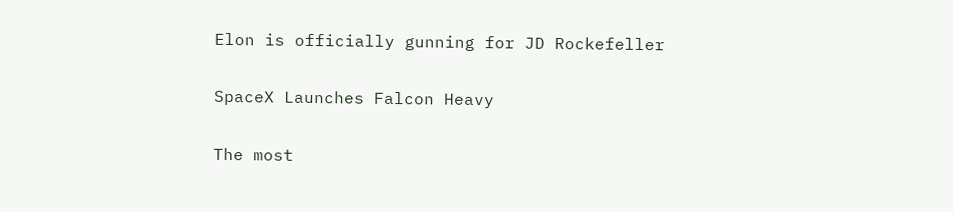Elon is officially gunning for JD Rockefeller

SpaceX Launches Falcon Heavy

The most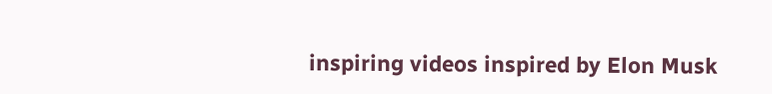inspiring videos inspired by Elon Musk